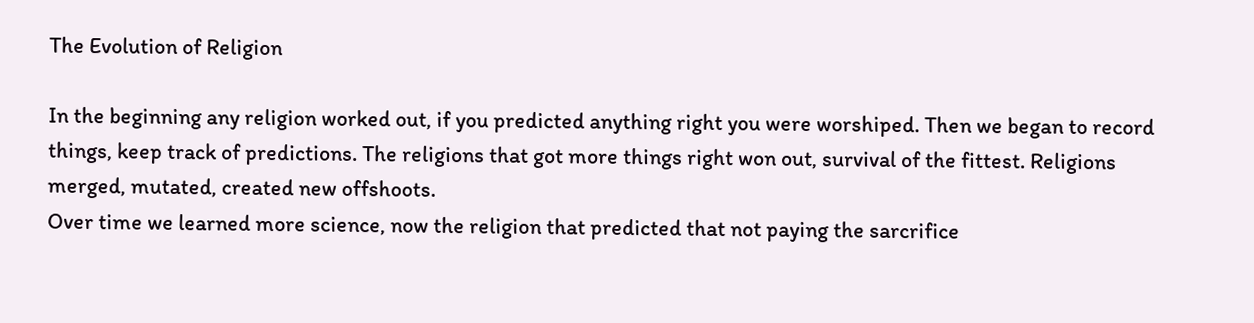The Evolution of Religion

In the beginning any religion worked out, if you predicted anything right you were worshiped. Then we began to record things, keep track of predictions. The religions that got more things right won out, survival of the fittest. Religions merged, mutated, created new offshoots.
Over time we learned more science, now the religion that predicted that not paying the sarcrifice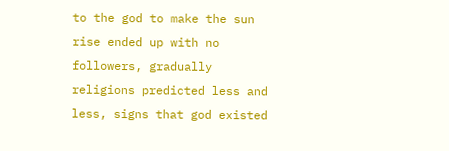to the god to make the sun rise ended up with no followers, gradually religions predicted less and less, signs that god existed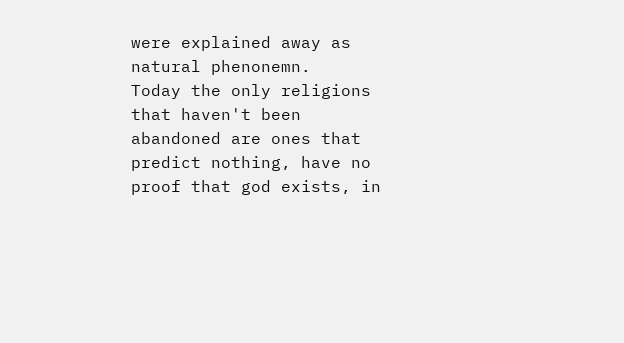were explained away as natural phenonemn.
Today the only religions that haven't been abandoned are ones that predict nothing, have no proof that god exists, in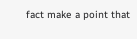fact make a point that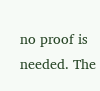no proof is needed. The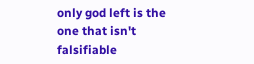only god left is the one that isn't falsifiable